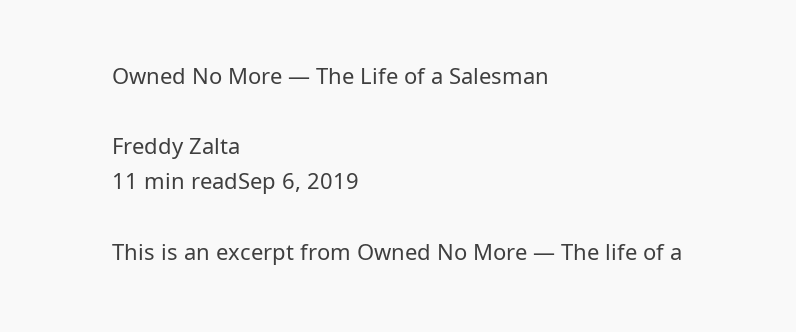Owned No More — The Life of a Salesman

Freddy Zalta
11 min readSep 6, 2019

This is an excerpt from Owned No More — The life of a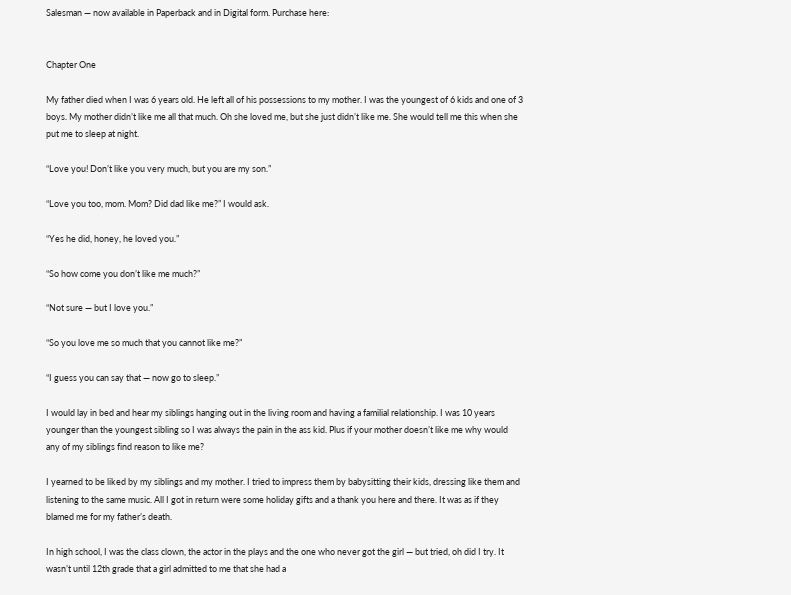Salesman — now available in Paperback and in Digital form. Purchase here:


Chapter One

My father died when I was 6 years old. He left all of his possessions to my mother. I was the youngest of 6 kids and one of 3 boys. My mother didn’t like me all that much. Oh she loved me, but she just didn’t like me. She would tell me this when she put me to sleep at night.

“Love you! Don’t like you very much, but you are my son.”

“Love you too, mom. Mom? Did dad like me?” I would ask.

“Yes he did, honey, he loved you.”

“So how come you don’t like me much?”

“Not sure — but I love you.”

“So you love me so much that you cannot like me?”

“I guess you can say that — now go to sleep.”

I would lay in bed and hear my siblings hanging out in the living room and having a familial relationship. I was 10 years younger than the youngest sibling so I was always the pain in the ass kid. Plus if your mother doesn’t like me why would any of my siblings find reason to like me?

I yearned to be liked by my siblings and my mother. I tried to impress them by babysitting their kids, dressing like them and listening to the same music. All I got in return were some holiday gifts and a thank you here and there. It was as if they blamed me for my father’s death.

In high school, I was the class clown, the actor in the plays and the one who never got the girl — but tried, oh did I try. It wasn’t until 12th grade that a girl admitted to me that she had a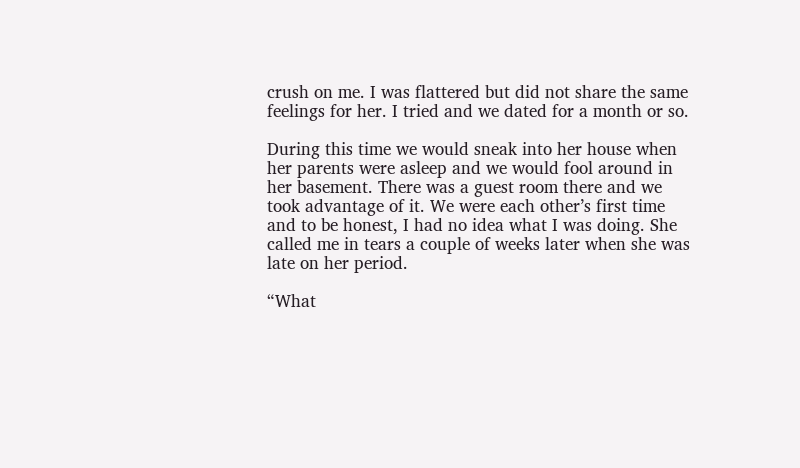crush on me. I was flattered but did not share the same feelings for her. I tried and we dated for a month or so.

During this time we would sneak into her house when her parents were asleep and we would fool around in her basement. There was a guest room there and we took advantage of it. We were each other’s first time and to be honest, I had no idea what I was doing. She called me in tears a couple of weeks later when she was late on her period.

“What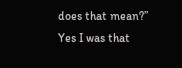does that mean?” Yes I was that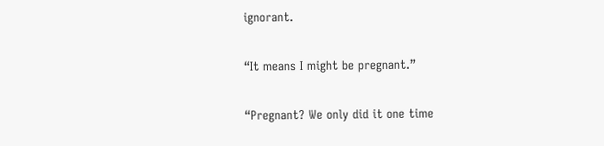ignorant.

“It means I might be pregnant.”

“Pregnant? We only did it one time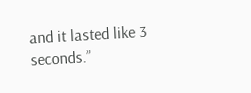and it lasted like 3 seconds.”